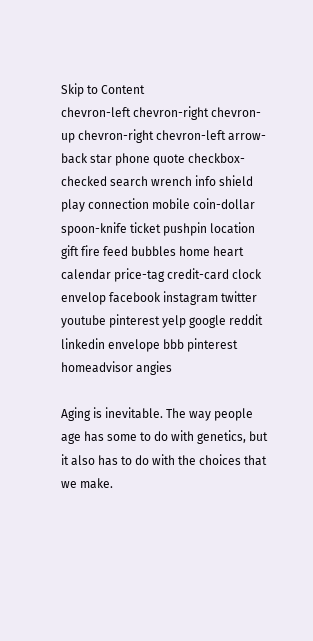Skip to Content
chevron-left chevron-right chevron-up chevron-right chevron-left arrow-back star phone quote checkbox-checked search wrench info shield play connection mobile coin-dollar spoon-knife ticket pushpin location gift fire feed bubbles home heart calendar price-tag credit-card clock envelop facebook instagram twitter youtube pinterest yelp google reddit linkedin envelope bbb pinterest homeadvisor angies

Aging is inevitable. The way people age has some to do with genetics, but it also has to do with the choices that we make.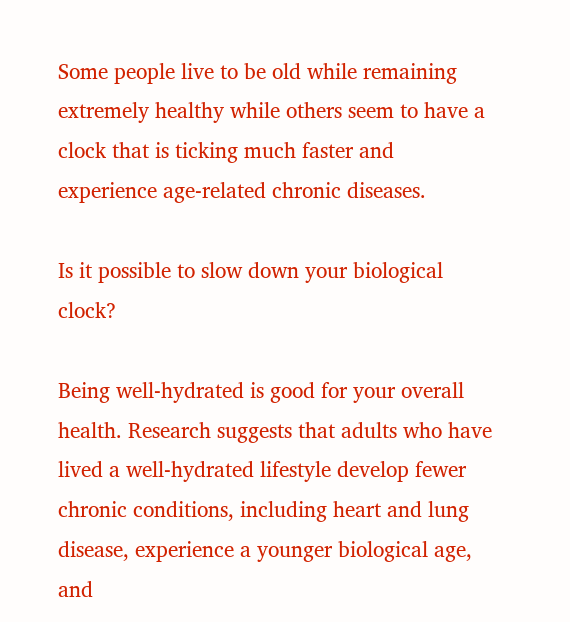Some people live to be old while remaining extremely healthy while others seem to have a clock that is ticking much faster and experience age-related chronic diseases.

Is it possible to slow down your biological clock?

Being well-hydrated is good for your overall health. Research suggests that adults who have lived a well-hydrated lifestyle develop fewer chronic conditions, including heart and lung disease, experience a younger biological age, and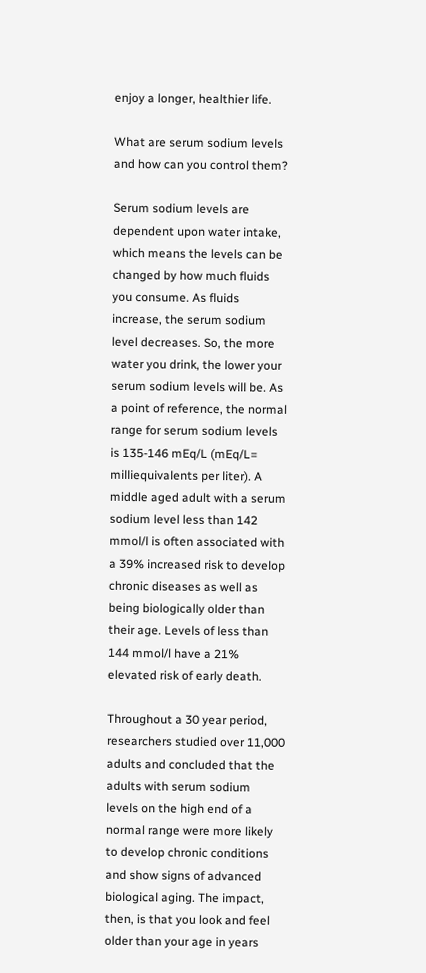enjoy a longer, healthier life.

What are serum sodium levels and how can you control them?

Serum sodium levels are dependent upon water intake, which means the levels can be changed by how much fluids you consume. As fluids increase, the serum sodium level decreases. So, the more water you drink, the lower your serum sodium levels will be. As a point of reference, the normal range for serum sodium levels is 135-146 mEq/L (mEq/L= milliequivalents per liter). A middle aged adult with a serum sodium level less than 142 mmol/l is often associated with a 39% increased risk to develop chronic diseases as well as being biologically older than their age. Levels of less than 144 mmol/l have a 21% elevated risk of early death.

Throughout a 30 year period, researchers studied over 11,000 adults and concluded that the adults with serum sodium levels on the high end of a normal range were more likely to develop chronic conditions and show signs of advanced biological aging. The impact, then, is that you look and feel older than your age in years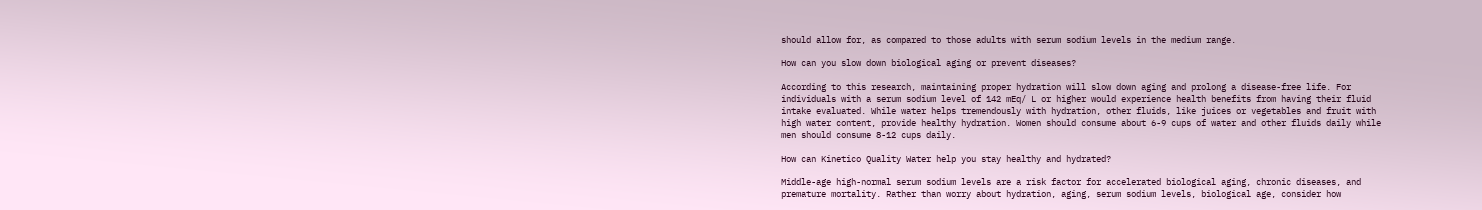should allow for, as compared to those adults with serum sodium levels in the medium range.

How can you slow down biological aging or prevent diseases?

According to this research, maintaining proper hydration will slow down aging and prolong a disease-free life. For individuals with a serum sodium level of 142 mEq/ L or higher would experience health benefits from having their fluid intake evaluated. While water helps tremendously with hydration, other fluids, like juices or vegetables and fruit with high water content, provide healthy hydration. Women should consume about 6-9 cups of water and other fluids daily while men should consume 8-12 cups daily.

How can Kinetico Quality Water help you stay healthy and hydrated?

Middle-age high-normal serum sodium levels are a risk factor for accelerated biological aging, chronic diseases, and premature mortality. Rather than worry about hydration, aging, serum sodium levels, biological age, consider how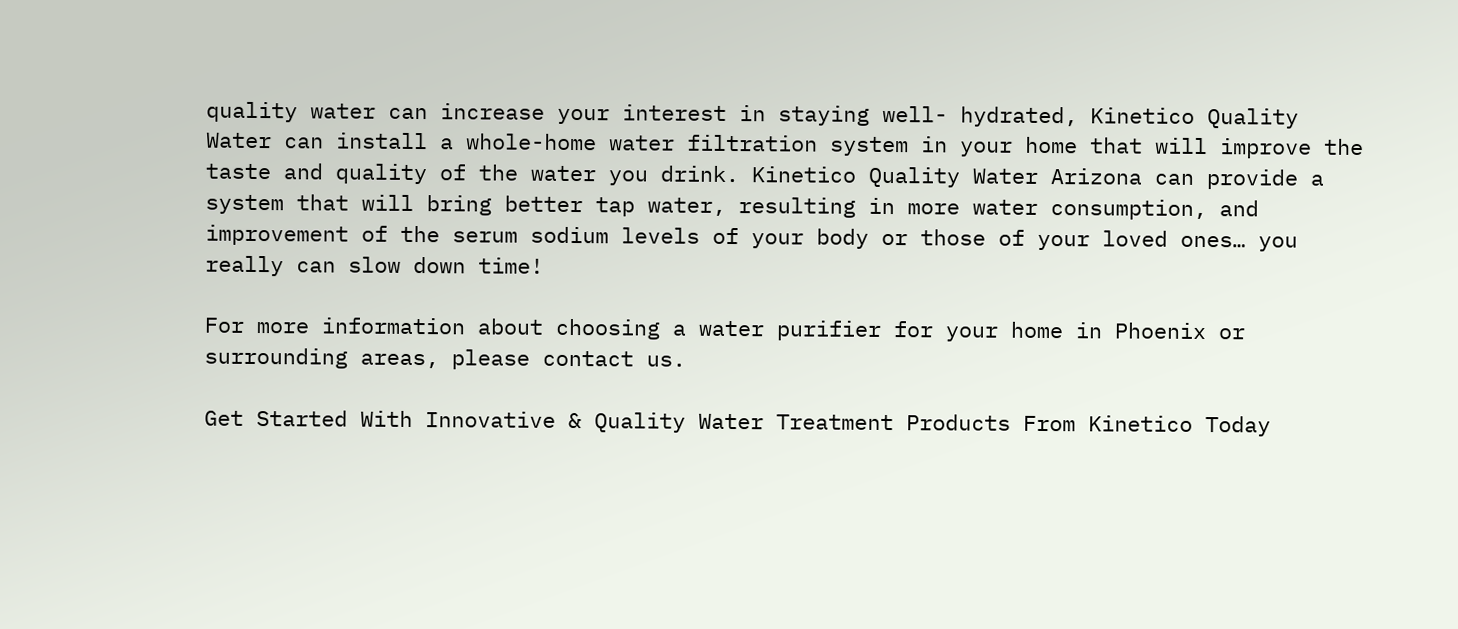quality water can increase your interest in staying well- hydrated, Kinetico Quality Water can install a whole-home water filtration system in your home that will improve the taste and quality of the water you drink. Kinetico Quality Water Arizona can provide a system that will bring better tap water, resulting in more water consumption, and improvement of the serum sodium levels of your body or those of your loved ones… you really can slow down time!

For more information about choosing a water purifier for your home in Phoenix or surrounding areas, please contact us.

Get Started With Innovative & Quality Water Treatment Products From Kinetico Today